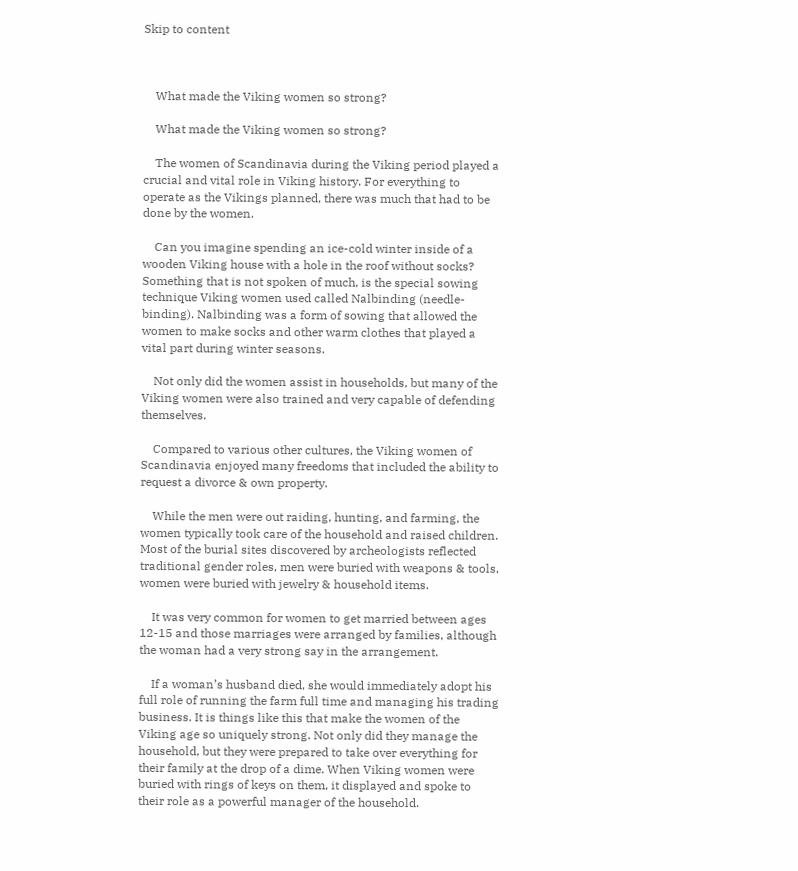Skip to content



    What made the Viking women so strong?

    What made the Viking women so strong?

    The women of Scandinavia during the Viking period played a crucial and vital role in Viking history. For everything to operate as the Vikings planned, there was much that had to be done by the women.

    Can you imagine spending an ice-cold winter inside of a wooden Viking house with a hole in the roof without socks? Something that is not spoken of much, is the special sowing technique Viking women used called Nalbinding (needle-binding). Nalbinding was a form of sowing that allowed the women to make socks and other warm clothes that played a vital part during winter seasons.

    Not only did the women assist in households, but many of the Viking women were also trained and very capable of defending themselves.

    Compared to various other cultures, the Viking women of Scandinavia enjoyed many freedoms that included the ability to request a divorce & own property.

    While the men were out raiding, hunting, and farming, the women typically took care of the household and raised children. Most of the burial sites discovered by archeologists reflected traditional gender roles, men were buried with weapons & tools, women were buried with jewelry & household items.

    It was very common for women to get married between ages 12-15 and those marriages were arranged by families, although the woman had a very strong say in the arrangement.

    If a woman’s husband died, she would immediately adopt his full role of running the farm full time and managing his trading business. It is things like this that make the women of the Viking age so uniquely strong. Not only did they manage the household, but they were prepared to take over everything for their family at the drop of a dime. When Viking women were buried with rings of keys on them, it displayed and spoke to their role as a powerful manager of the household.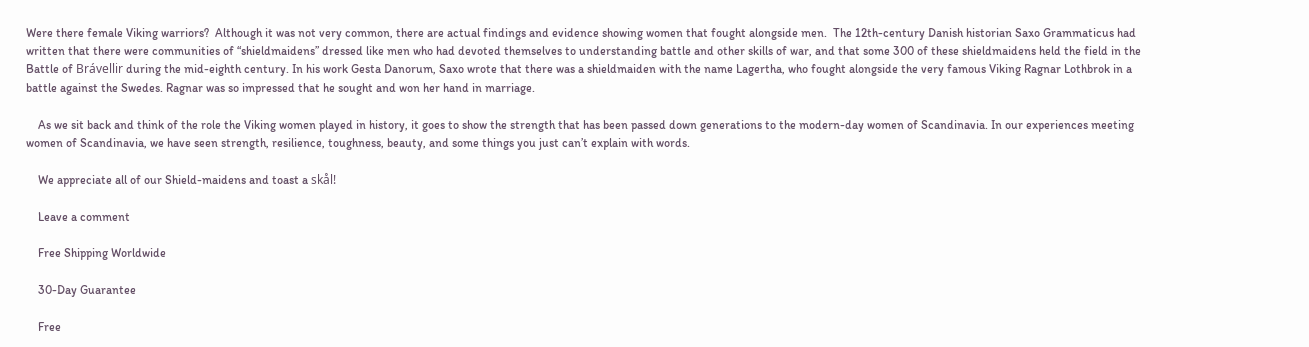Were there female Viking warriors?  Although it was not very common, there are actual findings and evidence showing women that fought alongside men.  The 12th-century Danish historian Saxo Grammaticus had written that there were communities of “shieldmaidens” dressed like men who had devoted themselves to understanding battle and other skills of war, and that some 300 of these shieldmaidens held the field in the Battle of Brávellir during the mid-eighth century. In his work Gesta Danorum, Saxo wrote that there was a shieldmaiden with the name Lagertha, who fought alongside the very famous Viking Ragnar Lothbrok in a battle against the Swedes. Ragnar was so impressed that he sought and won her hand in marriage.

    As we sit back and think of the role the Viking women played in history, it goes to show the strength that has been passed down generations to the modern-day women of Scandinavia. In our experiences meeting women of Scandinavia, we have seen strength, resilience, toughness, beauty, and some things you just can’t explain with words.

    We appreciate all of our Shield-maidens and toast a skål!

    Leave a comment

    Free Shipping Worldwide

    30-Day Guarantee

    Free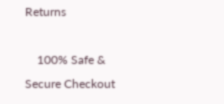Returns

    100% Safe & Secure Checkout